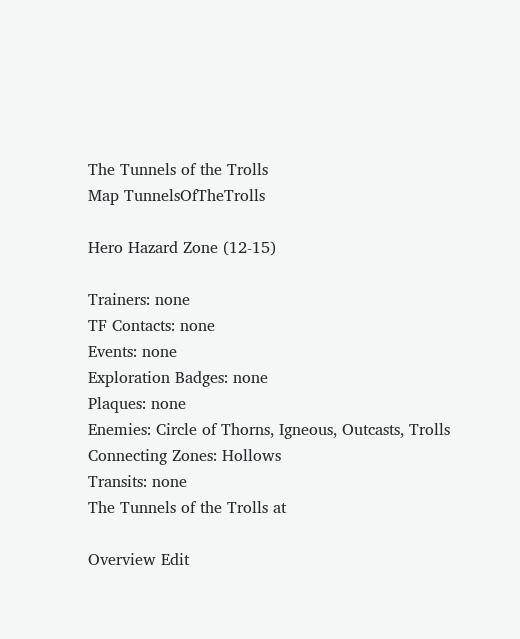The Tunnels of the Trolls
Map TunnelsOfTheTrolls

Hero Hazard Zone (12-15)

Trainers: none
TF Contacts: none
Events: none
Exploration Badges: none
Plaques: none
Enemies: Circle of Thorns, Igneous, Outcasts, Trolls
Connecting Zones: Hollows
Transits: none
The Tunnels of the Trolls at

Overview Edit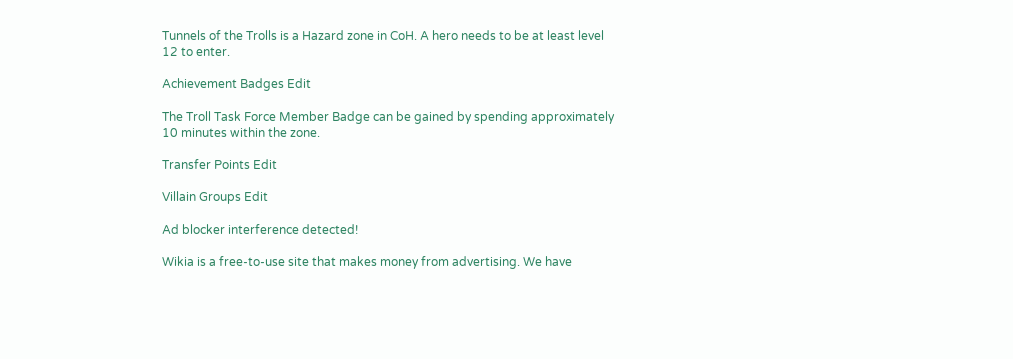Tunnels of the Trolls is a Hazard zone in CoH. A hero needs to be at least level 12 to enter.

Achievement Badges Edit

The Troll Task Force Member Badge can be gained by spending approximately 10 minutes within the zone.

Transfer Points Edit

Villain Groups Edit

Ad blocker interference detected!

Wikia is a free-to-use site that makes money from advertising. We have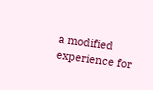a modified experience for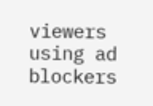viewers using ad blockers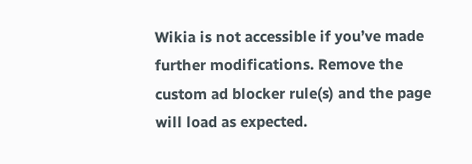Wikia is not accessible if you’ve made further modifications. Remove the custom ad blocker rule(s) and the page will load as expected.